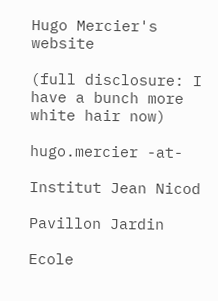Hugo Mercier's website

(full disclosure: I have a bunch more white hair now)

hugo.mercier -at-

Institut Jean Nicod

Pavillon Jardin

Ecole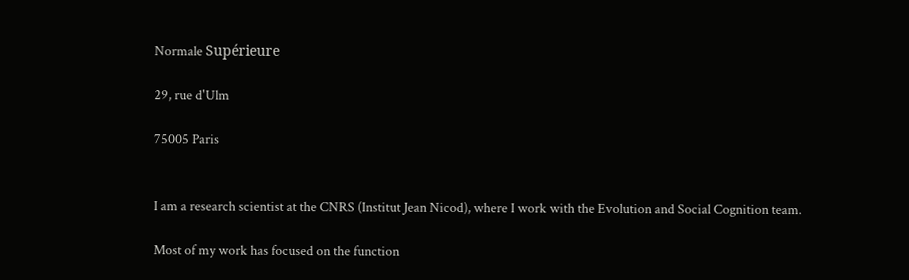Normale Supérieure

29, rue d'Ulm

75005 Paris


I am a research scientist at the CNRS (Institut Jean Nicod), where I work with the Evolution and Social Cognition team.

Most of my work has focused on the function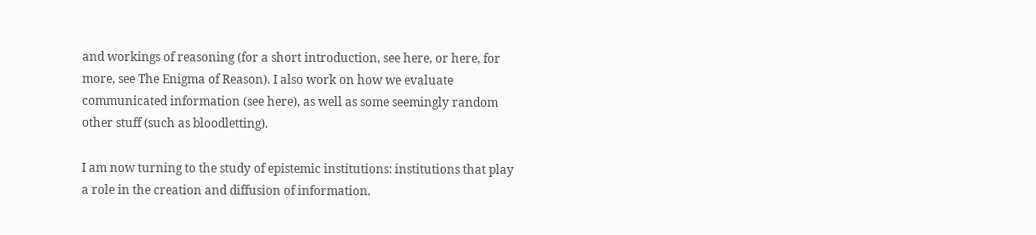and workings of reasoning (for a short introduction, see here, or here, for more, see The Enigma of Reason). I also work on how we evaluate communicated information (see here), as well as some seemingly random other stuff (such as bloodletting).

I am now turning to the study of epistemic institutions: institutions that play a role in the creation and diffusion of information.